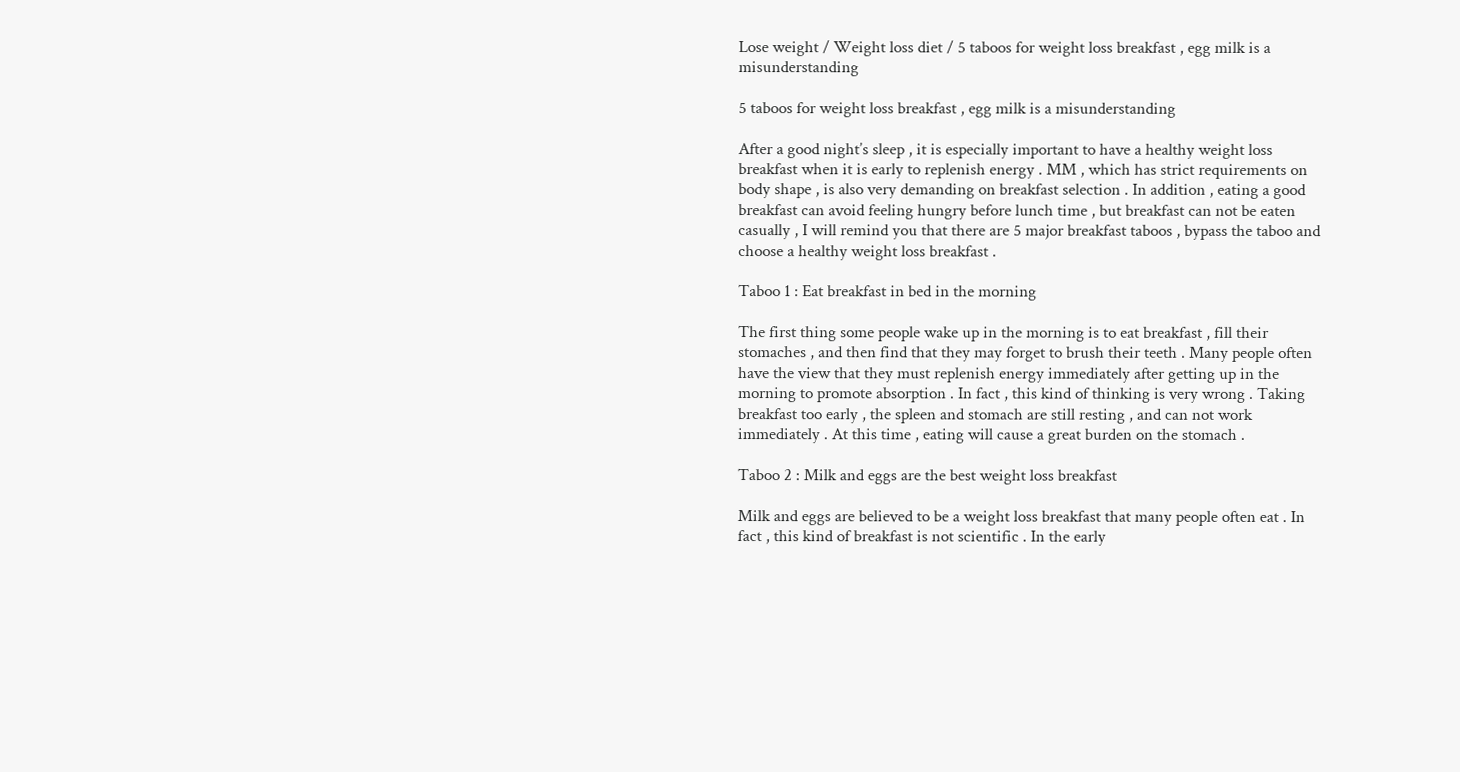Lose weight / Weight loss diet / 5 taboos for weight loss breakfast , egg milk is a misunderstanding

5 taboos for weight loss breakfast , egg milk is a misunderstanding

After a good night’s sleep , it is especially important to have a healthy weight loss breakfast when it is early to replenish energy . MM , which has strict requirements on body shape , is also very demanding on breakfast selection . In addition , eating a good breakfast can avoid feeling hungry before lunch time , but breakfast can not be eaten casually , I will remind you that there are 5 major breakfast taboos , bypass the taboo and choose a healthy weight loss breakfast .

Taboo 1 : Eat breakfast in bed in the morning

The first thing some people wake up in the morning is to eat breakfast , fill their stomaches , and then find that they may forget to brush their teeth . Many people often have the view that they must replenish energy immediately after getting up in the morning to promote absorption . In fact , this kind of thinking is very wrong . Taking breakfast too early , the spleen and stomach are still resting , and can not work immediately . At this time , eating will cause a great burden on the stomach .

Taboo 2 : Milk and eggs are the best weight loss breakfast

Milk and eggs are believed to be a weight loss breakfast that many people often eat . In fact , this kind of breakfast is not scientific . In the early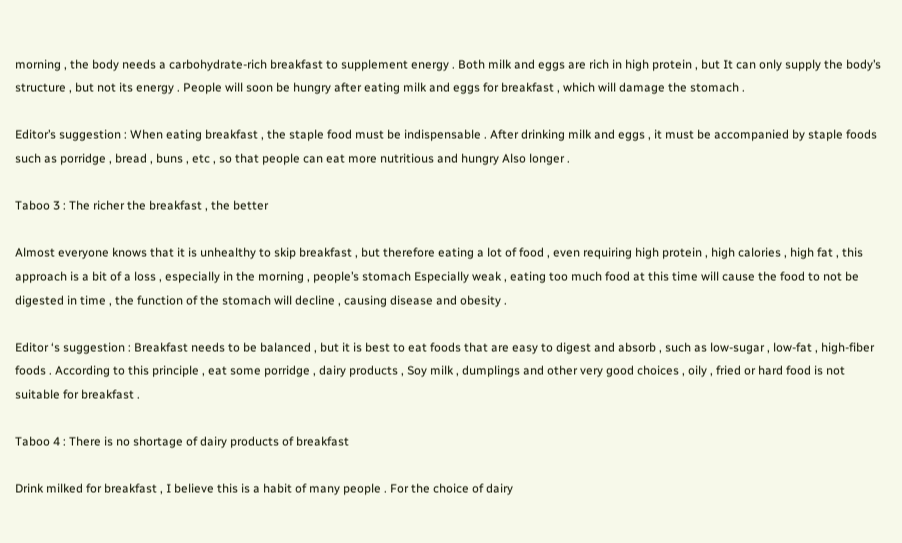morning , the body needs a carbohydrate-rich breakfast to supplement energy . Both milk and eggs are rich in high protein , but It can only supply the body’s structure , but not its energy . People will soon be hungry after eating milk and eggs for breakfast , which will damage the stomach .

Editor’s suggestion : When eating breakfast , the staple food must be indispensable . After drinking milk and eggs , it must be accompanied by staple foods such as porridge , bread , buns , etc , so that people can eat more nutritious and hungry Also longer .

Taboo 3 : The richer the breakfast , the better

Almost everyone knows that it is unhealthy to skip breakfast , but therefore eating a lot of food , even requiring high protein , high calories , high fat , this approach is a bit of a loss , especially in the morning , people’s stomach Especially weak , eating too much food at this time will cause the food to not be digested in time , the function of the stomach will decline , causing disease and obesity .

Editor ‘s suggestion : Breakfast needs to be balanced , but it is best to eat foods that are easy to digest and absorb , such as low-sugar , low-fat , high-fiber foods . According to this principle , eat some porridge , dairy products , Soy milk , dumplings and other very good choices , oily , fried or hard food is not suitable for breakfast .

Taboo 4 : There is no shortage of dairy products of breakfast

Drink milked for breakfast , I believe this is a habit of many people . For the choice of dairy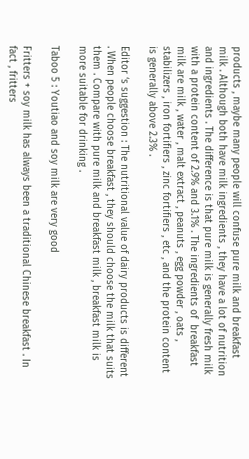products , maybe many people will confuse pure milk and breakfast milk . Although both have milk ingredients , they have a lot of nutrition and ingredients . The difference is that pure milk is generally fresh milk with a protein content of 2.9% and 3.1% . The ingredients of  breakfast milk are milk , water , malt extract , peanuts , egg powder , oats , stabilizers , iron fortifiers , zinc fortifiers , etc , and the protein content is generally above 2.3% .

Editor ‘s suggestion : The nutritional value of dairy products is different . When people choose breakfast , they should choose the milk that suits them . Compare with pure milk and breakfast milk , breakfast milk is more suitable for drinking .

Taboo 5 : Youtiao and soy milk are very good

Fritters + soy milk has always been a traditional Chinese breakfast . In fact , fritters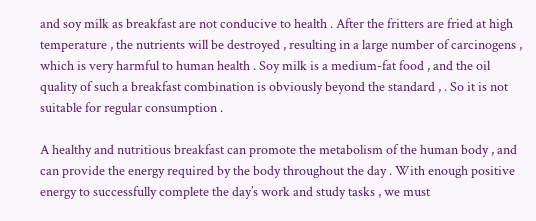and soy milk as breakfast are not conducive to health . After the fritters are fried at high temperature , the nutrients will be destroyed , resulting in a large number of carcinogens , which is very harmful to human health . Soy milk is a medium-fat food , and the oil quality of such a breakfast combination is obviously beyond the standard , . So it is not suitable for regular consumption .

A healthy and nutritious breakfast can promote the metabolism of the human body , and can provide the energy required by the body throughout the day . With enough positive energy to successfully complete the day’s work and study tasks , we must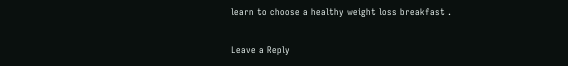learn to choose a healthy weight loss breakfast .

Leave a Reply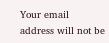Your email address will not be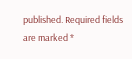published. Required fields are marked *